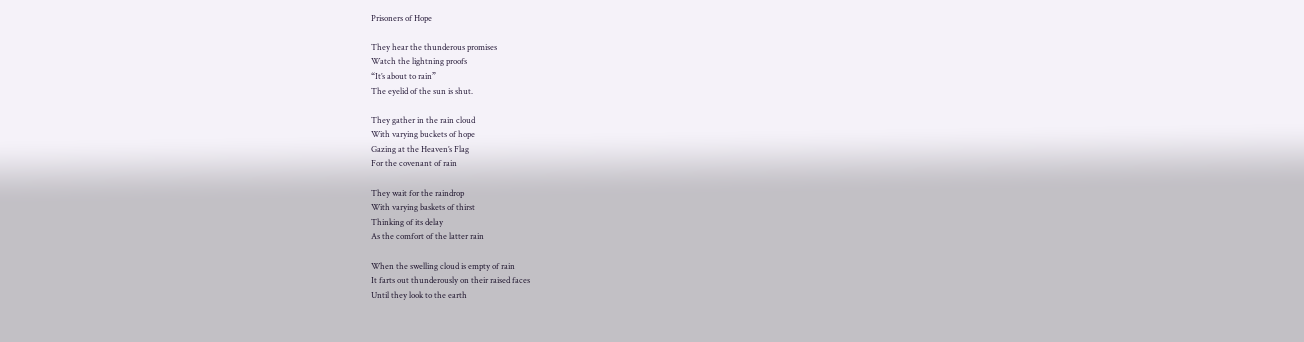Prisoners of Hope

They hear the thunderous promises
Watch the lightning proofs
“It’s about to rain”
The eyelid of the sun is shut.

They gather in the rain cloud
With varying buckets of hope
Gazing at the Heaven’s Flag
For the covenant of rain

They wait for the raindrop
With varying baskets of thirst
Thinking of its delay
As the comfort of the latter rain

When the swelling cloud is empty of rain
It farts out thunderously on their raised faces
Until they look to the earth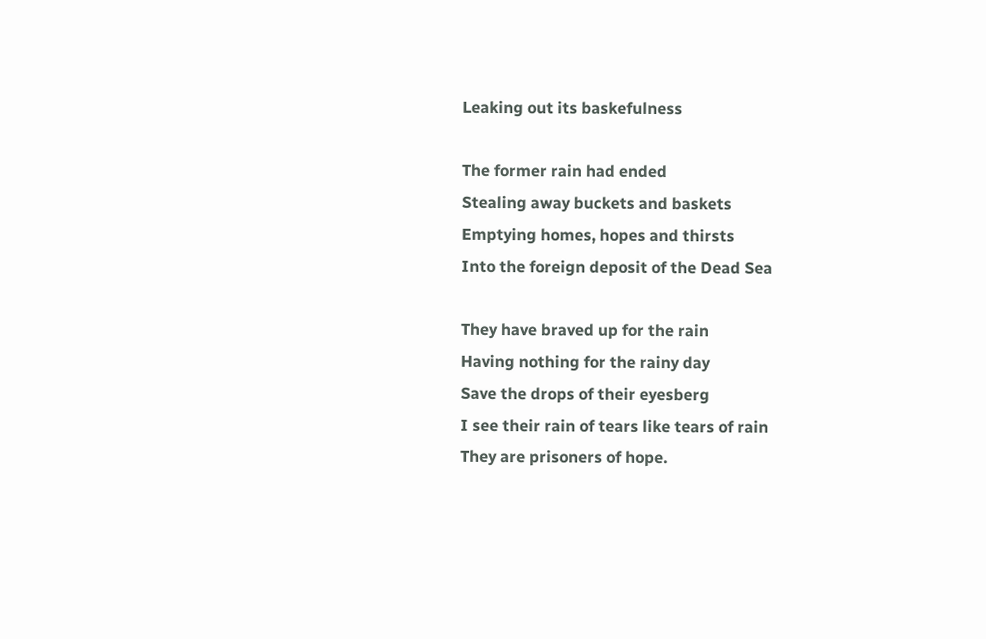Leaking out its baskefulness

The former rain had ended
Stealing away buckets and baskets
Emptying homes, hopes and thirsts
Into the foreign deposit of the Dead Sea

They have braved up for the rain
Having nothing for the rainy day
Save the drops of their eyesberg
I see their rain of tears like tears of rain
They are prisoners of hope.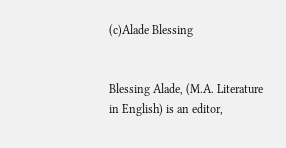(c)Alade Blessing


Blessing Alade, (M.A. Literature in English) is an editor,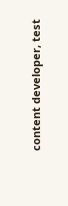content developer, test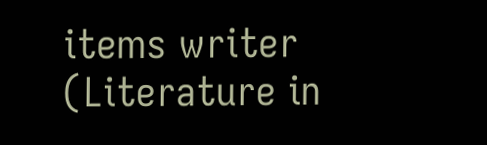items writer (Literature in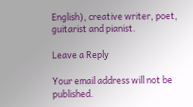English), creative writer, poet, guitarist and pianist.

Leave a Reply

Your email address will not be published.